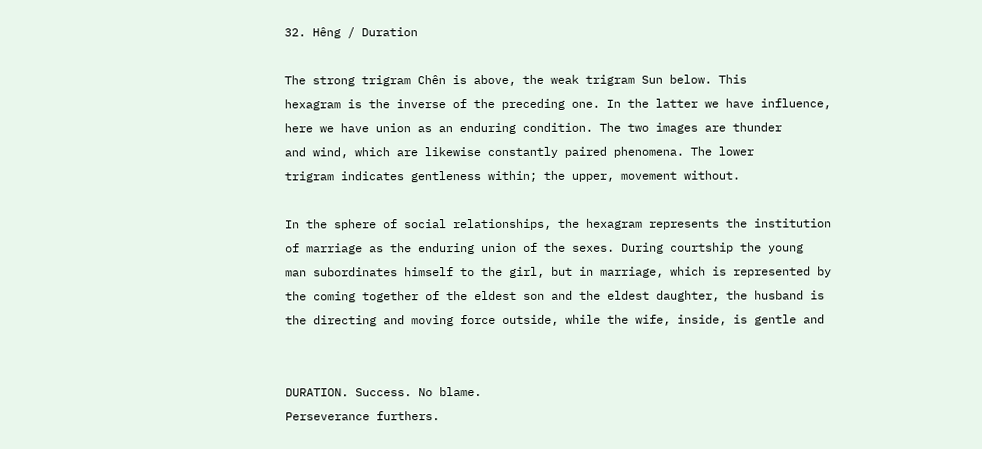32. Hêng / Duration

The strong trigram Chên is above, the weak trigram Sun below. This
hexagram is the inverse of the preceding one. In the latter we have influence,
here we have union as an enduring condition. The two images are thunder
and wind, which are likewise constantly paired phenomena. The lower
trigram indicates gentleness within; the upper, movement without.

In the sphere of social relationships, the hexagram represents the institution
of marriage as the enduring union of the sexes. During courtship the young
man subordinates himself to the girl, but in marriage, which is represented by
the coming together of the eldest son and the eldest daughter, the husband is
the directing and moving force outside, while the wife, inside, is gentle and


DURATION. Success. No blame.
Perseverance furthers.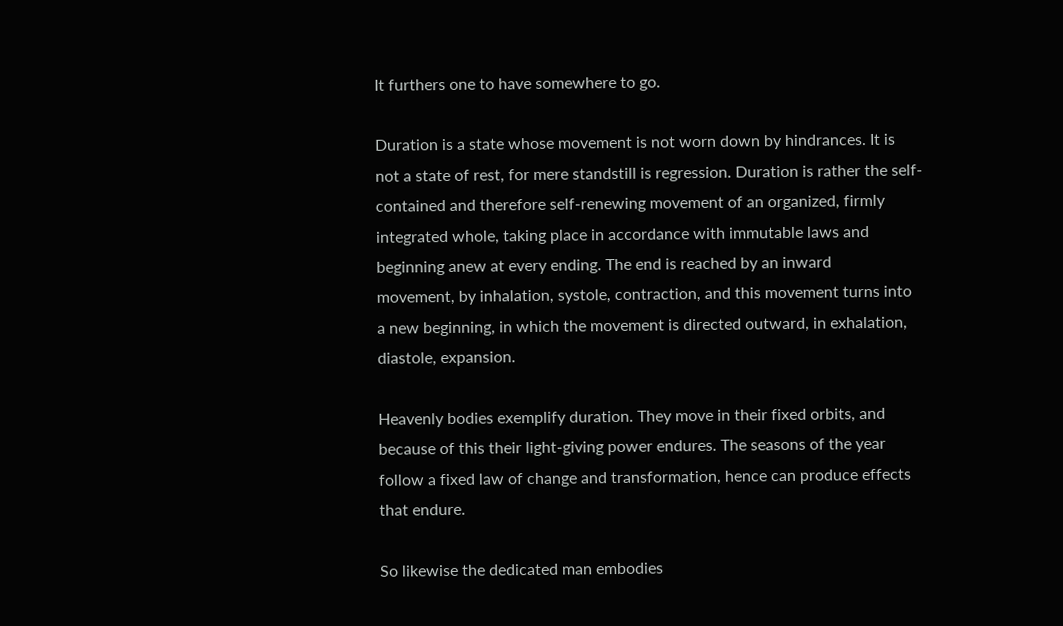It furthers one to have somewhere to go.

Duration is a state whose movement is not worn down by hindrances. It is
not a state of rest, for mere standstill is regression. Duration is rather the self-
contained and therefore self-renewing movement of an organized, firmly
integrated whole, taking place in accordance with immutable laws and
beginning anew at every ending. The end is reached by an inward
movement, by inhalation, systole, contraction, and this movement turns into
a new beginning, in which the movement is directed outward, in exhalation,
diastole, expansion.

Heavenly bodies exemplify duration. They move in their fixed orbits, and
because of this their light-giving power endures. The seasons of the year
follow a fixed law of change and transformation, hence can produce effects
that endure.

So likewise the dedicated man embodies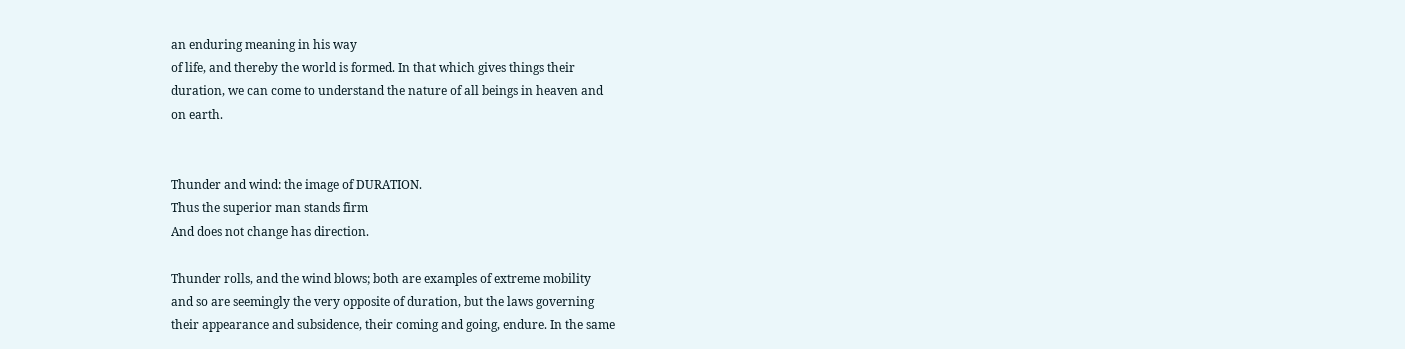an enduring meaning in his way
of life, and thereby the world is formed. In that which gives things their
duration, we can come to understand the nature of all beings in heaven and
on earth.


Thunder and wind: the image of DURATION.
Thus the superior man stands firm
And does not change has direction.

Thunder rolls, and the wind blows; both are examples of extreme mobility
and so are seemingly the very opposite of duration, but the laws governing
their appearance and subsidence, their coming and going, endure. In the same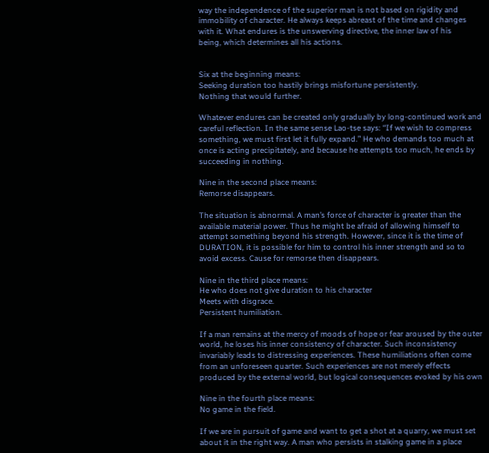way the independence of the superior man is not based on rigidity and
immobility of character. He always keeps abreast of the time and changes
with it. What endures is the unswerving directive, the inner law of his
being, which determines all his actions.


Six at the beginning means:
Seeking duration too hastily brings misfortune persistently.
Nothing that would further.

Whatever endures can be created only gradually by long-continued work and
careful reflection. In the same sense Lao-tse says: “If we wish to compress
something, we must first let it fully expand.” He who demands too much at
once is acting precipitately, and because he attempts too much, he ends by
succeeding in nothing.

Nine in the second place means:
Remorse disappears.

The situation is abnormal. A man’s force of character is greater than the
available material power. Thus he might be afraid of allowing himself to
attempt something beyond his strength. However, since it is the time of
DURATION, it is possible for him to control his inner strength and so to
avoid excess. Cause for remorse then disappears.

Nine in the third place means:
He who does not give duration to his character
Meets with disgrace.
Persistent humiliation.

If a man remains at the mercy of moods of hope or fear aroused by the outer
world, he loses his inner consistency of character. Such inconsistency
invariably leads to distressing experiences. These humiliations often come
from an unforeseen quarter. Such experiences are not merely effects
produced by the external world, but logical consequences evoked by his own

Nine in the fourth place means:
No game in the field.

If we are in pursuit of game and want to get a shot at a quarry, we must set
about it in the right way. A man who persists in stalking game in a place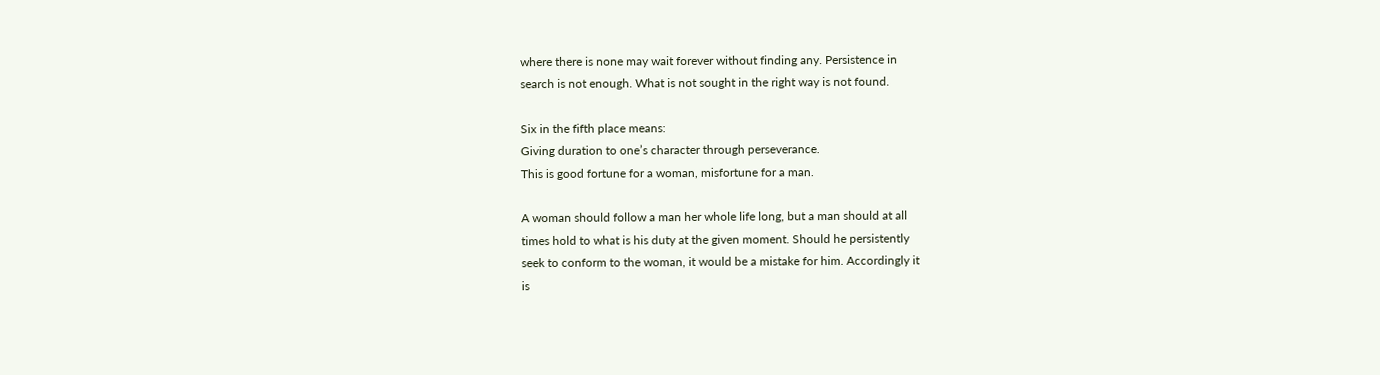where there is none may wait forever without finding any. Persistence in
search is not enough. What is not sought in the right way is not found.

Six in the fifth place means:
Giving duration to one’s character through perseverance.
This is good fortune for a woman, misfortune for a man.

A woman should follow a man her whole life long, but a man should at all
times hold to what is his duty at the given moment. Should he persistently
seek to conform to the woman, it would be a mistake for him. Accordingly it
is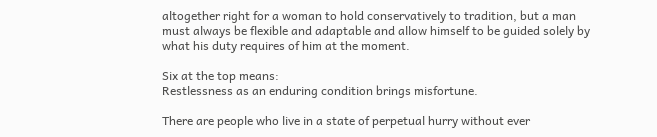altogether right for a woman to hold conservatively to tradition, but a man
must always be flexible and adaptable and allow himself to be guided solely by
what his duty requires of him at the moment.

Six at the top means:
Restlessness as an enduring condition brings misfortune.

There are people who live in a state of perpetual hurry without ever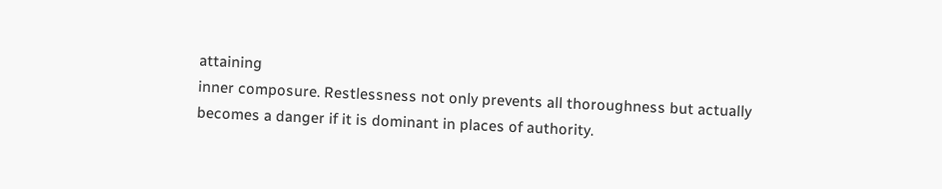attaining
inner composure. Restlessness not only prevents all thoroughness but actually
becomes a danger if it is dominant in places of authority.